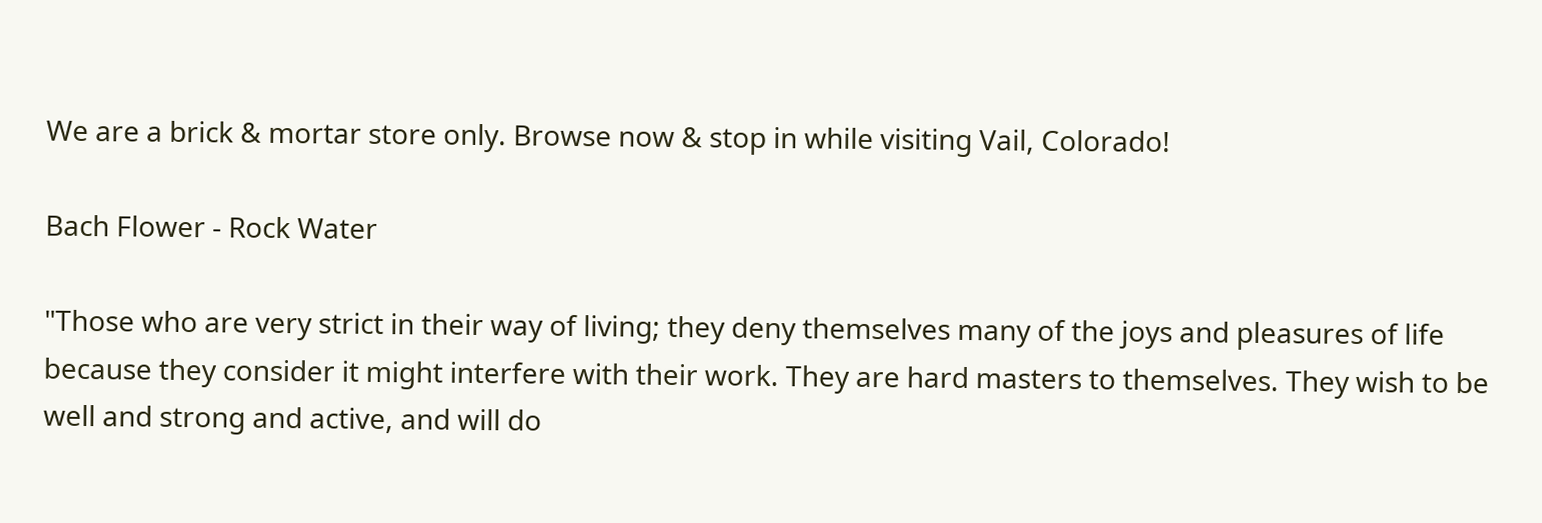We are a brick & mortar store only. Browse now & stop in while visiting Vail, Colorado!

Bach Flower - Rock Water

"Those who are very strict in their way of living; they deny themselves many of the joys and pleasures of life because they consider it might interfere with their work. They are hard masters to themselves. They wish to be well and strong and active, and will do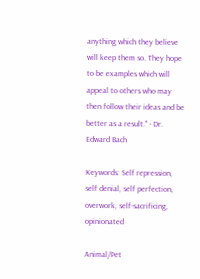anything which they believe will keep them so. They hope to be examples which will appeal to others who may then follow their ideas and be better as a result." - Dr. Edward Bach

Keywords: Self repression, self denial, self perfection, overwork, self-sacrificing, opinionated

Animal/Pet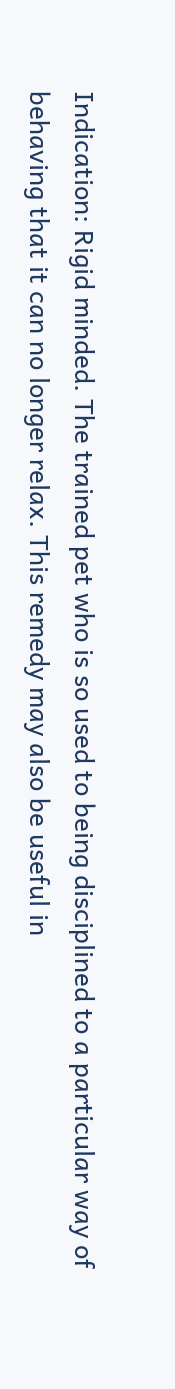Indication: Rigid minded. The trained pet who is so used to being disciplined to a particular way of behaving that it can no longer relax. This remedy may also be useful in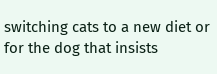switching cats to a new diet or for the dog that insists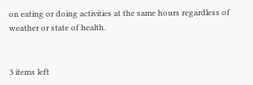on eating or doing activities at the same hours regardless of weather or state of health.


3 items left